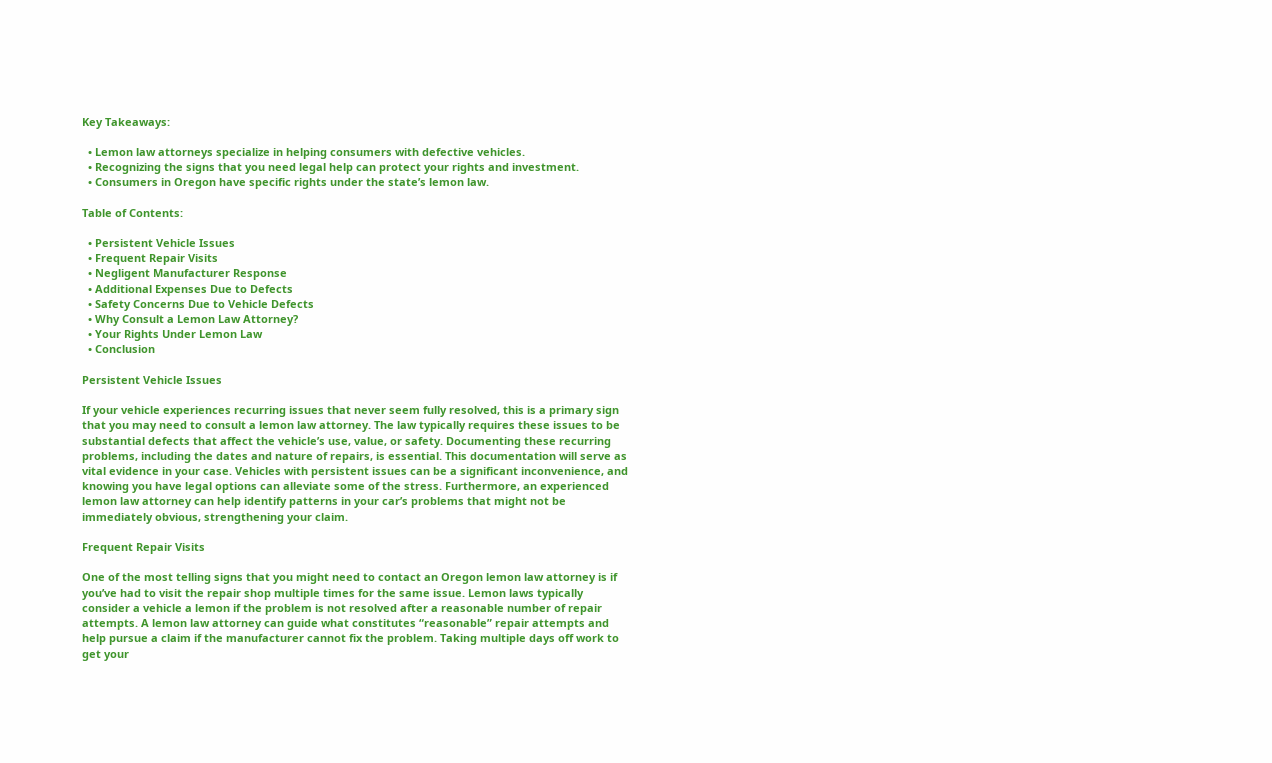Key Takeaways:

  • Lemon law attorneys specialize in helping consumers with defective vehicles.
  • Recognizing the signs that you need legal help can protect your rights and investment.
  • Consumers in Oregon have specific rights under the state’s lemon law.

Table of Contents:

  • Persistent Vehicle Issues
  • Frequent Repair Visits
  • Negligent Manufacturer Response
  • Additional Expenses Due to Defects
  • Safety Concerns Due to Vehicle Defects
  • Why Consult a Lemon Law Attorney?
  • Your Rights Under Lemon Law
  • Conclusion

Persistent Vehicle Issues

If your vehicle experiences recurring issues that never seem fully resolved, this is a primary sign that you may need to consult a lemon law attorney. The law typically requires these issues to be substantial defects that affect the vehicle’s use, value, or safety. Documenting these recurring problems, including the dates and nature of repairs, is essential. This documentation will serve as vital evidence in your case. Vehicles with persistent issues can be a significant inconvenience, and knowing you have legal options can alleviate some of the stress. Furthermore, an experienced lemon law attorney can help identify patterns in your car’s problems that might not be immediately obvious, strengthening your claim.

Frequent Repair Visits

One of the most telling signs that you might need to contact an Oregon lemon law attorney is if you’ve had to visit the repair shop multiple times for the same issue. Lemon laws typically consider a vehicle a lemon if the problem is not resolved after a reasonable number of repair attempts. A lemon law attorney can guide what constitutes “reasonable” repair attempts and help pursue a claim if the manufacturer cannot fix the problem. Taking multiple days off work to get your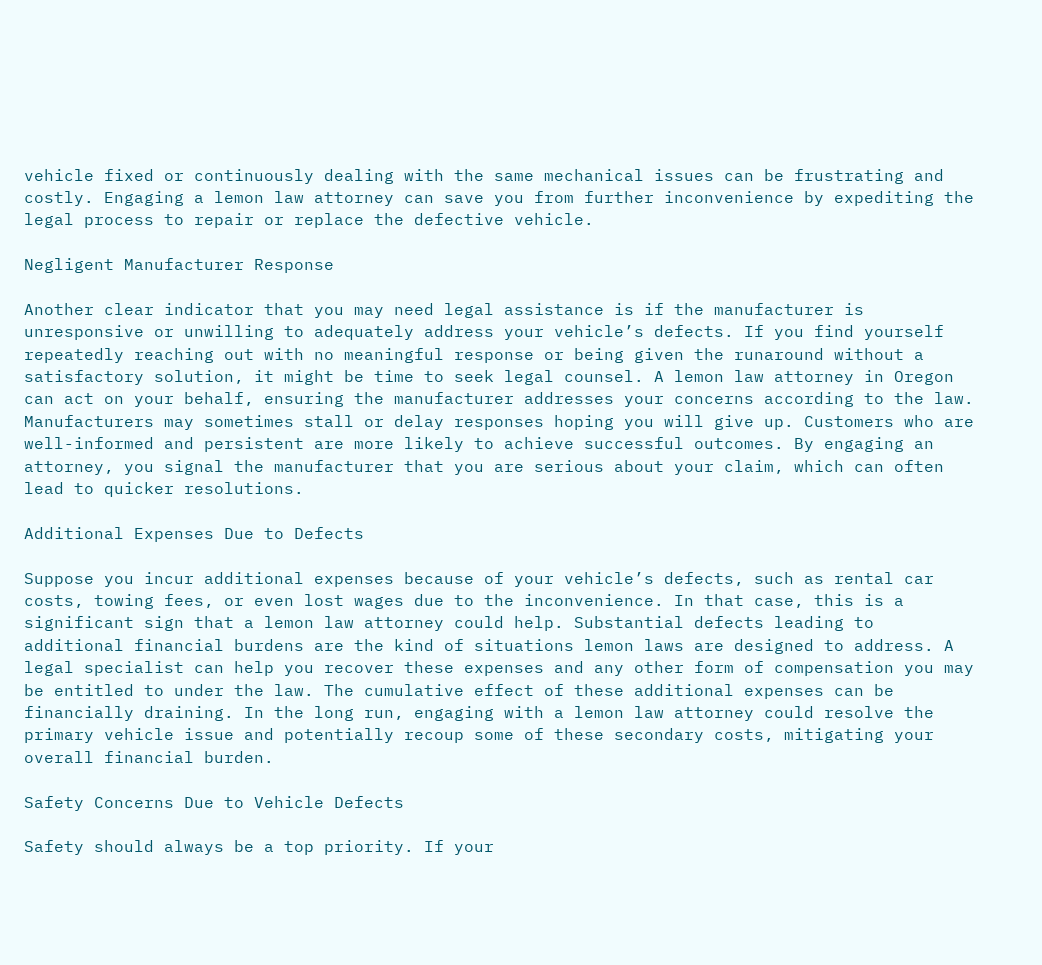vehicle fixed or continuously dealing with the same mechanical issues can be frustrating and costly. Engaging a lemon law attorney can save you from further inconvenience by expediting the legal process to repair or replace the defective vehicle.

Negligent Manufacturer Response

Another clear indicator that you may need legal assistance is if the manufacturer is unresponsive or unwilling to adequately address your vehicle’s defects. If you find yourself repeatedly reaching out with no meaningful response or being given the runaround without a satisfactory solution, it might be time to seek legal counsel. A lemon law attorney in Oregon can act on your behalf, ensuring the manufacturer addresses your concerns according to the law. Manufacturers may sometimes stall or delay responses hoping you will give up. Customers who are well-informed and persistent are more likely to achieve successful outcomes. By engaging an attorney, you signal the manufacturer that you are serious about your claim, which can often lead to quicker resolutions.

Additional Expenses Due to Defects

Suppose you incur additional expenses because of your vehicle’s defects, such as rental car costs, towing fees, or even lost wages due to the inconvenience. In that case, this is a significant sign that a lemon law attorney could help. Substantial defects leading to additional financial burdens are the kind of situations lemon laws are designed to address. A legal specialist can help you recover these expenses and any other form of compensation you may be entitled to under the law. The cumulative effect of these additional expenses can be financially draining. In the long run, engaging with a lemon law attorney could resolve the primary vehicle issue and potentially recoup some of these secondary costs, mitigating your overall financial burden.

Safety Concerns Due to Vehicle Defects

Safety should always be a top priority. If your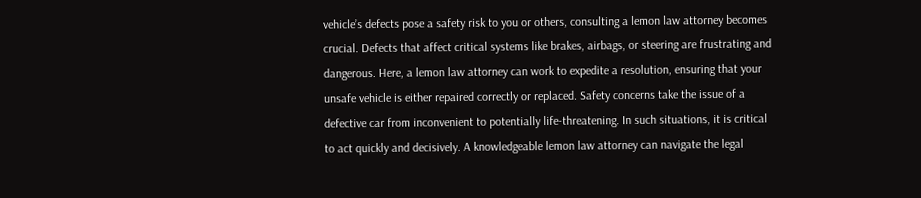vehicle’s defects pose a safety risk to you or others, consulting a lemon law attorney becomes crucial. Defects that affect critical systems like brakes, airbags, or steering are frustrating and dangerous. Here, a lemon law attorney can work to expedite a resolution, ensuring that your unsafe vehicle is either repaired correctly or replaced. Safety concerns take the issue of a defective car from inconvenient to potentially life-threatening. In such situations, it is critical to act quickly and decisively. A knowledgeable lemon law attorney can navigate the legal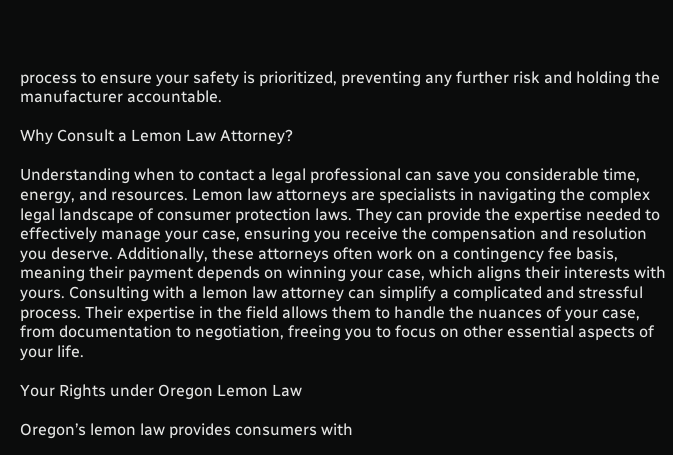process to ensure your safety is prioritized, preventing any further risk and holding the manufacturer accountable.

Why Consult a Lemon Law Attorney?

Understanding when to contact a legal professional can save you considerable time, energy, and resources. Lemon law attorneys are specialists in navigating the complex legal landscape of consumer protection laws. They can provide the expertise needed to effectively manage your case, ensuring you receive the compensation and resolution you deserve. Additionally, these attorneys often work on a contingency fee basis, meaning their payment depends on winning your case, which aligns their interests with yours. Consulting with a lemon law attorney can simplify a complicated and stressful process. Their expertise in the field allows them to handle the nuances of your case, from documentation to negotiation, freeing you to focus on other essential aspects of your life.

Your Rights under Oregon Lemon Law

Oregon’s lemon law provides consumers with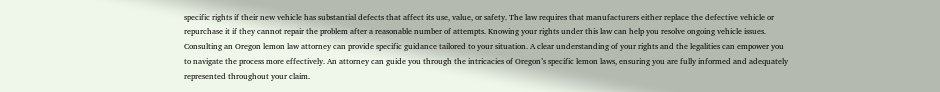specific rights if their new vehicle has substantial defects that affect its use, value, or safety. The law requires that manufacturers either replace the defective vehicle or repurchase it if they cannot repair the problem after a reasonable number of attempts. Knowing your rights under this law can help you resolve ongoing vehicle issues. Consulting an Oregon lemon law attorney can provide specific guidance tailored to your situation. A clear understanding of your rights and the legalities can empower you to navigate the process more effectively. An attorney can guide you through the intricacies of Oregon’s specific lemon laws, ensuring you are fully informed and adequately represented throughout your claim.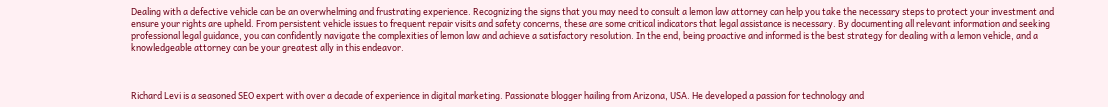Dealing with a defective vehicle can be an overwhelming and frustrating experience. Recognizing the signs that you may need to consult a lemon law attorney can help you take the necessary steps to protect your investment and ensure your rights are upheld. From persistent vehicle issues to frequent repair visits and safety concerns, these are some critical indicators that legal assistance is necessary. By documenting all relevant information and seeking professional legal guidance, you can confidently navigate the complexities of lemon law and achieve a satisfactory resolution. In the end, being proactive and informed is the best strategy for dealing with a lemon vehicle, and a knowledgeable attorney can be your greatest ally in this endeavor.



Richard Levi is a seasoned SEO expert with over a decade of experience in digital marketing. Passionate blogger hailing from Arizona, USA. He developed a passion for technology and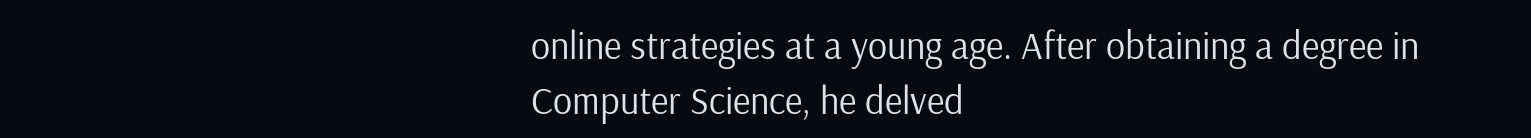online strategies at a young age. After obtaining a degree in Computer Science, he delved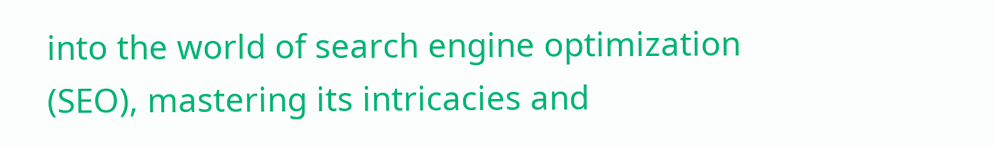into the world of search engine optimization (SEO), mastering its intricacies and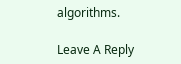algorithms.

Leave A Reply